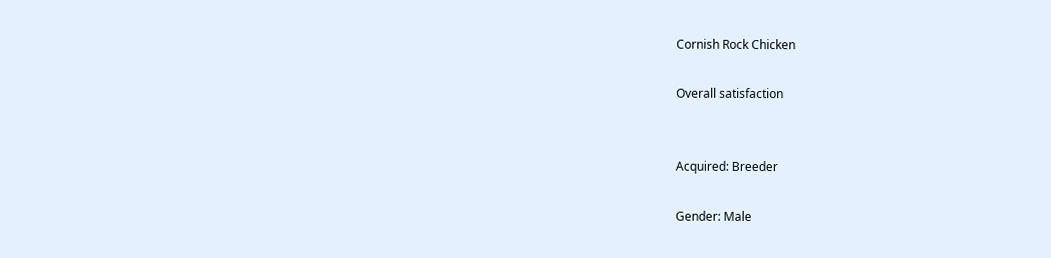Cornish Rock Chicken

Overall satisfaction


Acquired: Breeder

Gender: Male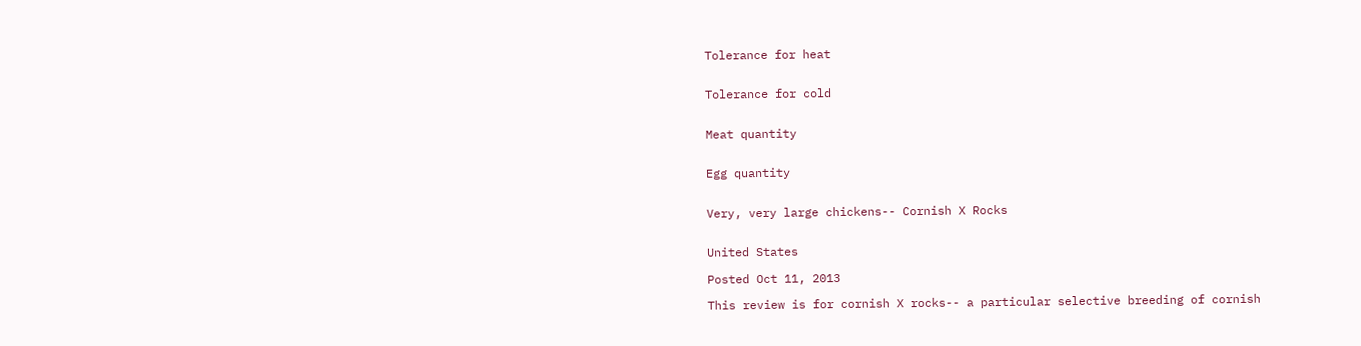Tolerance for heat


Tolerance for cold


Meat quantity


Egg quantity


Very, very large chickens-- Cornish X Rocks


United States

Posted Oct 11, 2013

This review is for cornish X rocks-- a particular selective breeding of cornish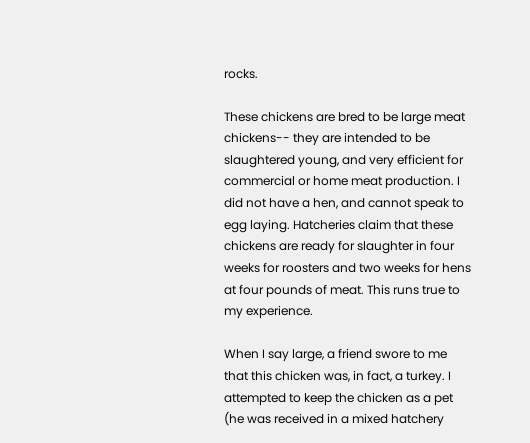rocks.

These chickens are bred to be large meat chickens-- they are intended to be slaughtered young, and very efficient for commercial or home meat production. I did not have a hen, and cannot speak to egg laying. Hatcheries claim that these chickens are ready for slaughter in four weeks for roosters and two weeks for hens at four pounds of meat. This runs true to my experience.

When I say large, a friend swore to me that this chicken was, in fact, a turkey. I attempted to keep the chicken as a pet (he was received in a mixed hatchery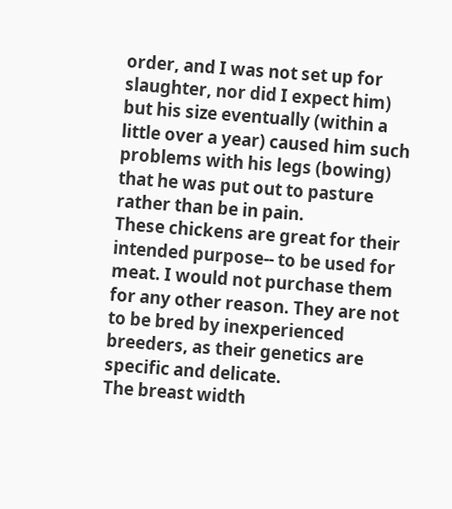order, and I was not set up for slaughter, nor did I expect him) but his size eventually (within a little over a year) caused him such problems with his legs (bowing) that he was put out to pasture rather than be in pain.
These chickens are great for their intended purpose-- to be used for meat. I would not purchase them for any other reason. They are not to be bred by inexperienced breeders, as their genetics are specific and delicate.
The breast width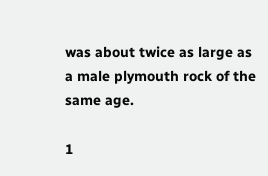was about twice as large as a male plymouth rock of the same age.

1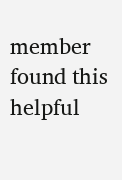member found this helpful